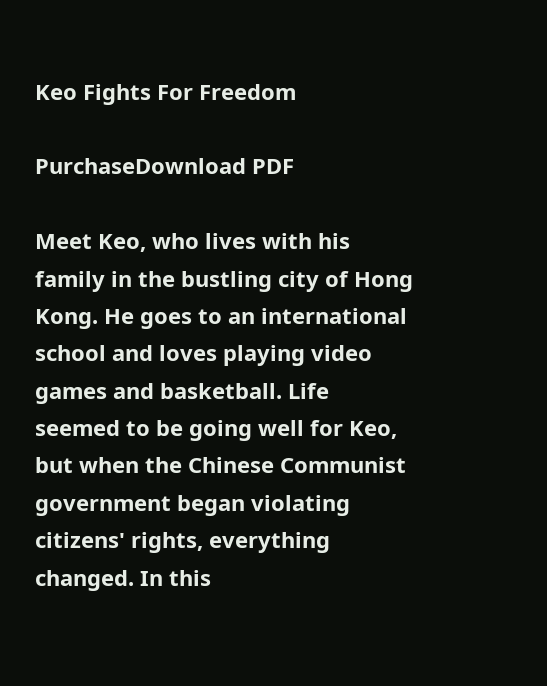Keo Fights For Freedom

PurchaseDownload PDF

Meet Keo, who lives with his family in the bustling city of Hong Kong. He goes to an international school and loves playing video games and basketball. Life seemed to be going well for Keo, but when the Chinese Communist government began violating citizens' rights, everything changed. In this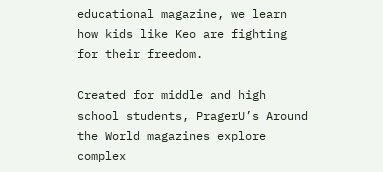educational magazine, we learn how kids like Keo are fighting for their freedom.

Created for middle and high school students, PragerU’s Around the World magazines explore complex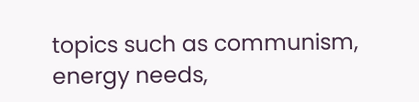topics such as communism, energy needs,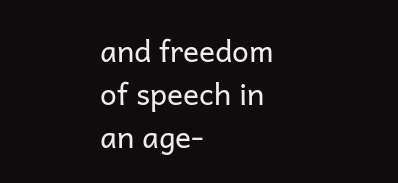and freedom of speech in an age-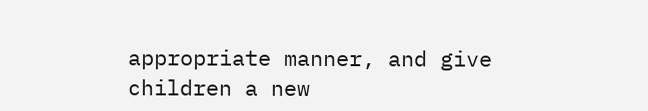appropriate manner, and give children a new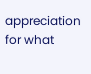appreciation for what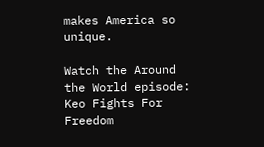makes America so unique.

Watch the Around the World episode:
Keo Fights For Freedom